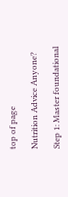top of page

Nutrition Advice Anyone?

Step 1: Master foundational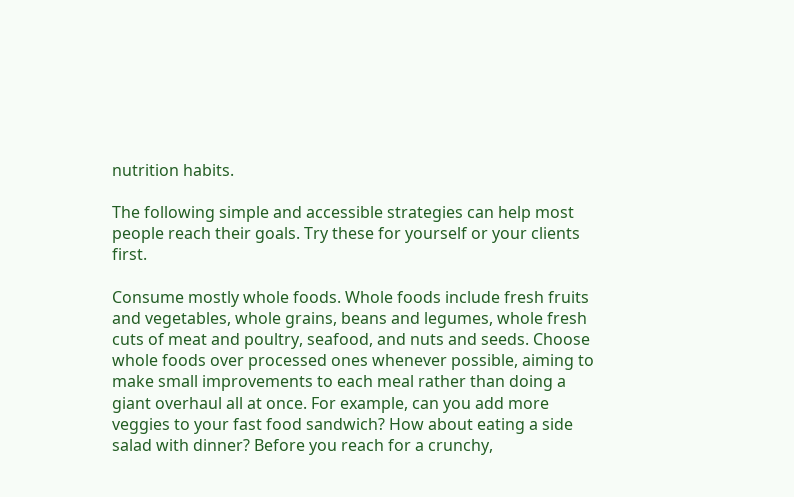nutrition habits.

The following simple and accessible strategies can help most people reach their goals. Try these for yourself or your clients first.

Consume mostly whole foods. Whole foods include fresh fruits and vegetables, whole grains, beans and legumes, whole fresh cuts of meat and poultry, seafood, and nuts and seeds. Choose whole foods over processed ones whenever possible, aiming to make small improvements to each meal rather than doing a giant overhaul all at once. For example, can you add more veggies to your fast food sandwich? How about eating a side salad with dinner? Before you reach for a crunchy,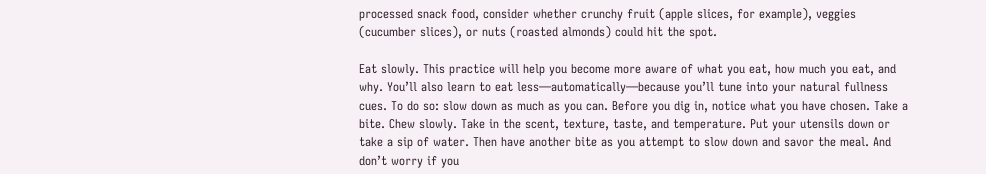processed snack food, consider whether crunchy fruit (apple slices, for example), veggies (cucumber slices), or nuts (roasted almonds) could hit the spot.

Eat slowly. This practice will help you become more aware of what you eat, how much you eat, and why. You’ll also learn to eat less—automatically—because you’ll tune into your natural fullness cues. To do so: slow down as much as you can. Before you dig in, notice what you have chosen. Take a bite. Chew slowly. Take in the scent, texture, taste, and temperature. Put your utensils down or take a sip of water. Then have another bite as you attempt to slow down and savor the meal. And don’t worry if you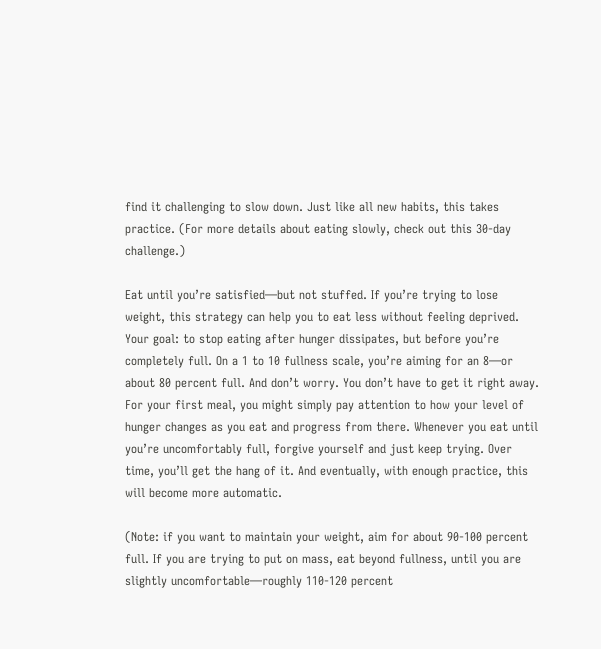find it challenging to slow down. Just like all new habits, this takes practice. (For more details about eating slowly, check out this 30-day challenge.)

Eat until you’re satisfied—but not stuffed. If you’re trying to lose weight, this strategy can help you to eat less without feeling deprived. Your goal: to stop eating after hunger dissipates, but before you’re completely full. On a 1 to 10 fullness scale, you’re aiming for an 8—or about 80 percent full. And don’t worry. You don’t have to get it right away. For your first meal, you might simply pay attention to how your level of hunger changes as you eat and progress from there. Whenever you eat until you’re uncomfortably full, forgive yourself and just keep trying. Over time, you’ll get the hang of it. And eventually, with enough practice, this will become more automatic.

(Note: if you want to maintain your weight, aim for about 90-100 percent full. If you are trying to put on mass, eat beyond fullness, until you are slightly uncomfortable—roughly 110-120 percent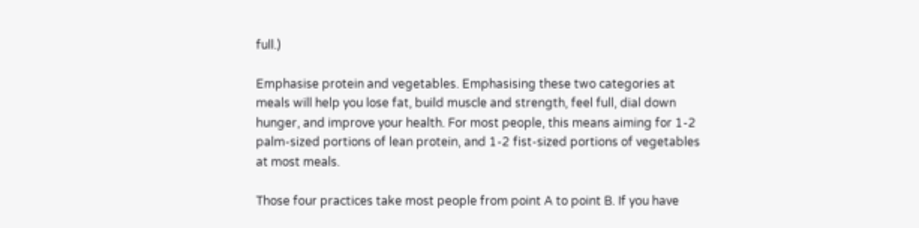full.)

Emphasise protein and vegetables. Emphasising these two categories at meals will help you lose fat, build muscle and strength, feel full, dial down hunger, and improve your health. For most people, this means aiming for 1-2 palm-sized portions of lean protein, and 1-2 fist-sized portions of vegetables at most meals.

Those four practices take most people from point A to point B. If you have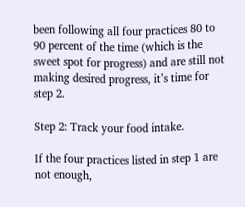been following all four practices 80 to 90 percent of the time (which is the sweet spot for progress) and are still not making desired progress, it’s time for step 2.

Step 2: Track your food intake.

If the four practices listed in step 1 are not enough,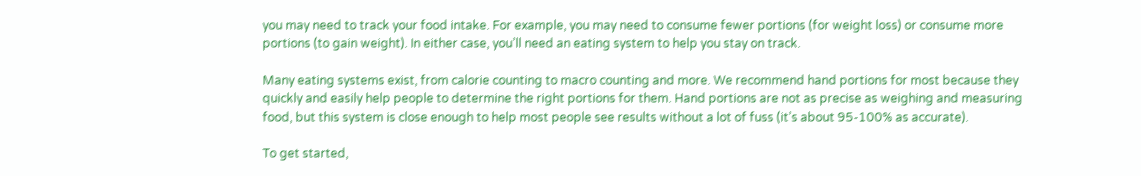you may need to track your food intake. For example, you may need to consume fewer portions (for weight loss) or consume more portions (to gain weight). In either case, you’ll need an eating system to help you stay on track.

Many eating systems exist, from calorie counting to macro counting and more. We recommend hand portions for most because they quickly and easily help people to determine the right portions for them. Hand portions are not as precise as weighing and measuring food, but this system is close enough to help most people see results without a lot of fuss (it’s about 95-100% as accurate).

To get started,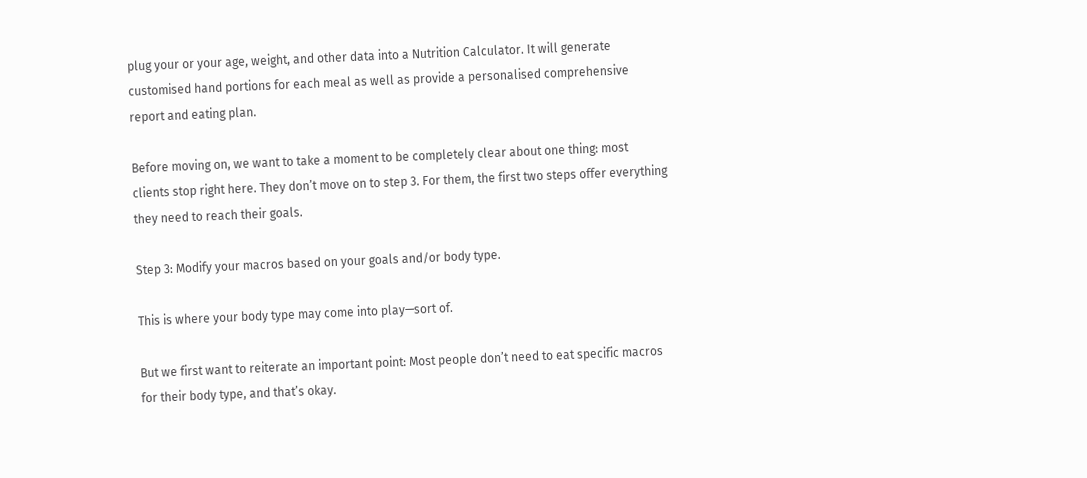plug your or your age, weight, and other data into a Nutrition Calculator. It will generate customised hand portions for each meal as well as provide a personalised comprehensive report and eating plan.

Before moving on, we want to take a moment to be completely clear about one thing: most clients stop right here. They don’t move on to step 3. For them, the first two steps offer everything they need to reach their goals.

Step 3: Modify your macros based on your goals and/or body type.

This is where your body type may come into play—sort of.

But we first want to reiterate an important point: Most people don’t need to eat specific macros for their body type, and that’s okay.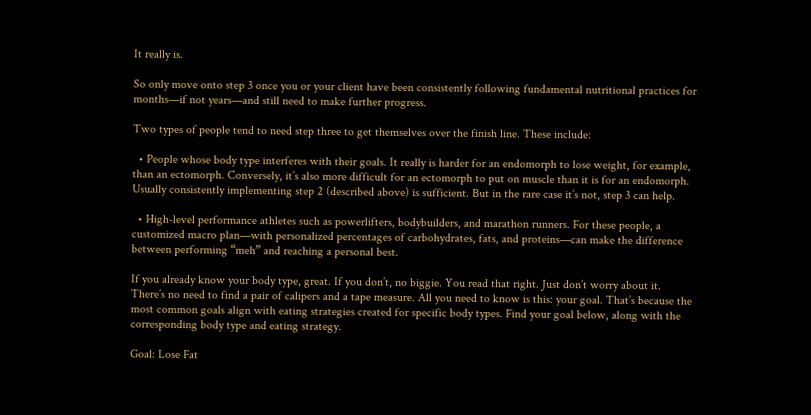It really is.

So only move onto step 3 once you or your client have been consistently following fundamental nutritional practices for months—if not years—and still need to make further progress.

Two types of people tend to need step three to get themselves over the finish line. These include:

  • People whose body type interferes with their goals. It really is harder for an endomorph to lose weight, for example, than an ectomorph. Conversely, it’s also more difficult for an ectomorph to put on muscle than it is for an endomorph. Usually consistently implementing step 2 (described above) is sufficient. But in the rare case it’s not, step 3 can help.

  • High-level performance athletes such as powerlifters, bodybuilders, and marathon runners. For these people, a customized macro plan—with personalized percentages of carbohydrates, fats, and proteins—can make the difference between performing “meh” and reaching a personal best.

If you already know your body type, great. If you don’t, no biggie. You read that right. Just don’t worry about it. There’s no need to find a pair of calipers and a tape measure. All you need to know is this: your goal. That’s because the most common goals align with eating strategies created for specific body types. Find your goal below, along with the corresponding body type and eating strategy.

Goal: Lose Fat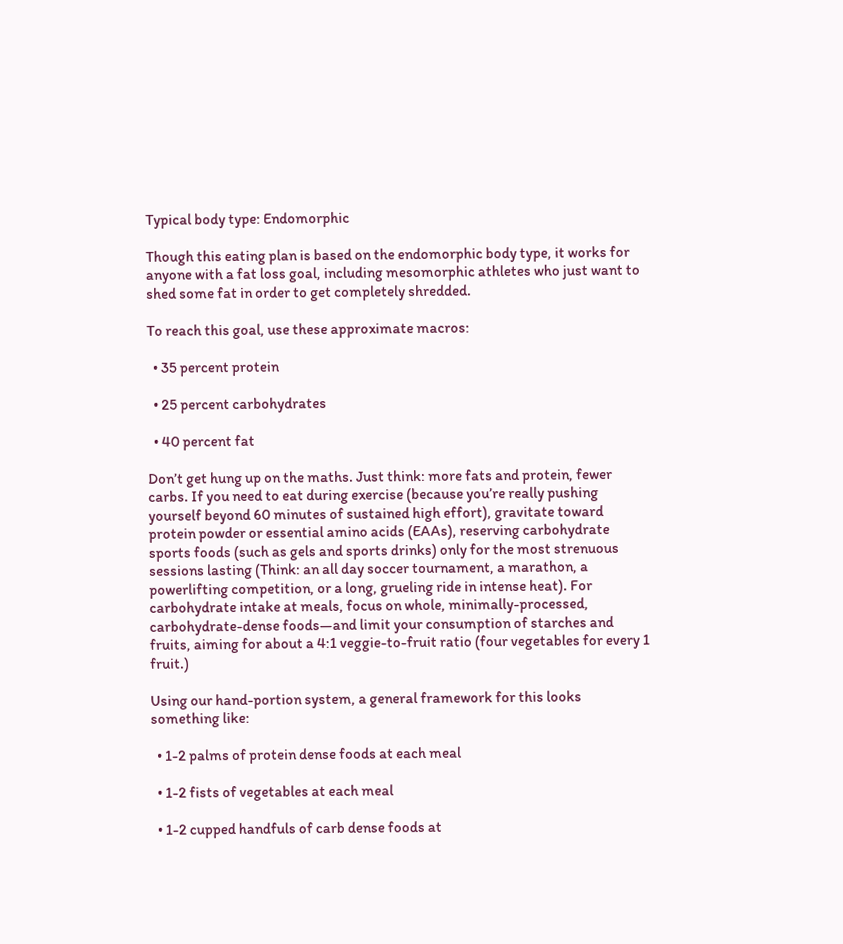Typical body type: Endomorphic

Though this eating plan is based on the endomorphic body type, it works for anyone with a fat loss goal, including mesomorphic athletes who just want to shed some fat in order to get completely shredded.

To reach this goal, use these approximate macros:

  • 35 percent protein

  • 25 percent carbohydrates

  • 40 percent fat

Don’t get hung up on the maths. Just think: more fats and protein, fewer carbs. If you need to eat during exercise (because you’re really pushing yourself beyond 60 minutes of sustained high effort), gravitate toward protein powder or essential amino acids (EAAs), reserving carbohydrate sports foods (such as gels and sports drinks) only for the most strenuous sessions lasting (Think: an all day soccer tournament, a marathon, a powerlifting competition, or a long, grueling ride in intense heat). For carbohydrate intake at meals, focus on whole, minimally-processed, carbohydrate-dense foods—and limit your consumption of starches and fruits, aiming for about a 4:1 veggie-to-fruit ratio (four vegetables for every 1 fruit.)

Using our hand-portion system, a general framework for this looks something like:

  • 1-2 palms of protein dense foods at each meal

  • 1-2 fists of vegetables at each meal

  • 1-2 cupped handfuls of carb dense foods at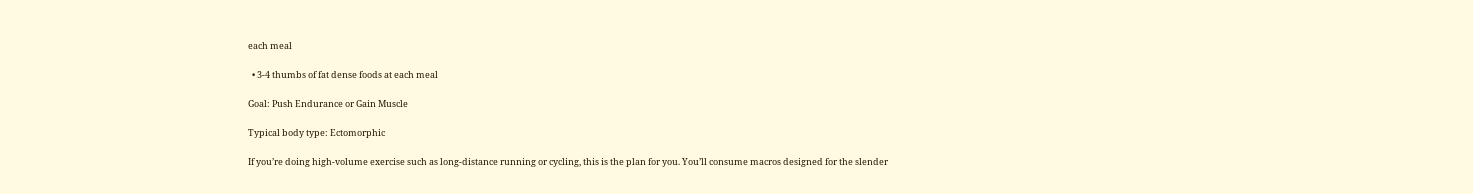each meal

  • 3-4 thumbs of fat dense foods at each meal

Goal: Push Endurance or Gain Muscle

Typical body type: Ectomorphic

If you’re doing high-volume exercise such as long-distance running or cycling, this is the plan for you. You’ll consume macros designed for the slender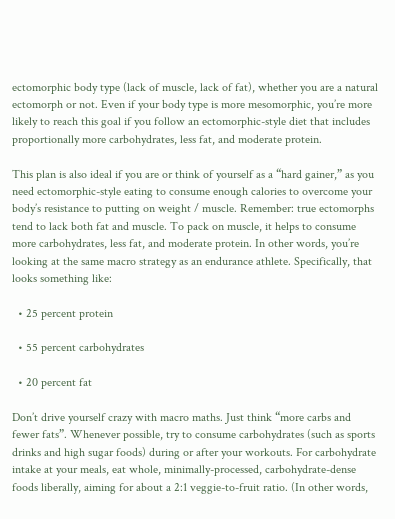ectomorphic body type (lack of muscle, lack of fat), whether you are a natural ectomorph or not. Even if your body type is more mesomorphic, you’re more likely to reach this goal if you follow an ectomorphic-style diet that includes proportionally more carbohydrates, less fat, and moderate protein.

This plan is also ideal if you are or think of yourself as a “hard gainer,” as you need ectomorphic-style eating to consume enough calories to overcome your body’s resistance to putting on weight / muscle. Remember: true ectomorphs tend to lack both fat and muscle. To pack on muscle, it helps to consume more carbohydrates, less fat, and moderate protein. In other words, you’re looking at the same macro strategy as an endurance athlete. Specifically, that looks something like:

  • 25 percent protein

  • 55 percent carbohydrates

  • 20 percent fat

Don’t drive yourself crazy with macro maths. Just think “more carbs and fewer fats”. Whenever possible, try to consume carbohydrates (such as sports drinks and high sugar foods) during or after your workouts. For carbohydrate intake at your meals, eat whole, minimally-processed, carbohydrate-dense foods liberally, aiming for about a 2:1 veggie-to-fruit ratio. (In other words,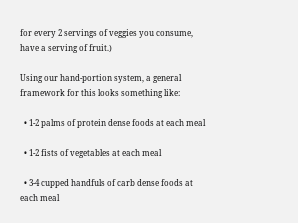for every 2 servings of veggies you consume, have a serving of fruit.)

Using our hand-portion system, a general framework for this looks something like:

  • 1-2 palms of protein dense foods at each meal

  • 1-2 fists of vegetables at each meal

  • 3-4 cupped handfuls of carb dense foods at each meal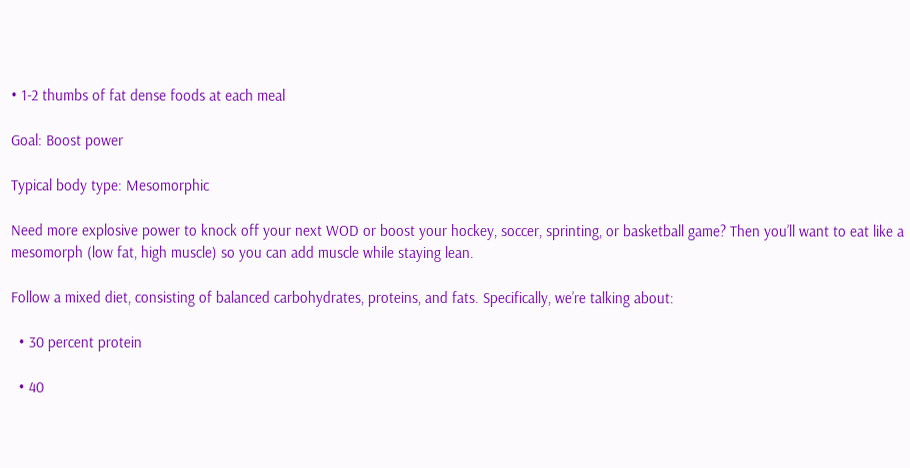• 1-2 thumbs of fat dense foods at each meal

Goal: Boost power

Typical body type: Mesomorphic

Need more explosive power to knock off your next WOD or boost your hockey, soccer, sprinting, or basketball game? Then you’ll want to eat like a mesomorph (low fat, high muscle) so you can add muscle while staying lean.

Follow a mixed diet, consisting of balanced carbohydrates, proteins, and fats. Specifically, we’re talking about:

  • 30 percent protein

  • 40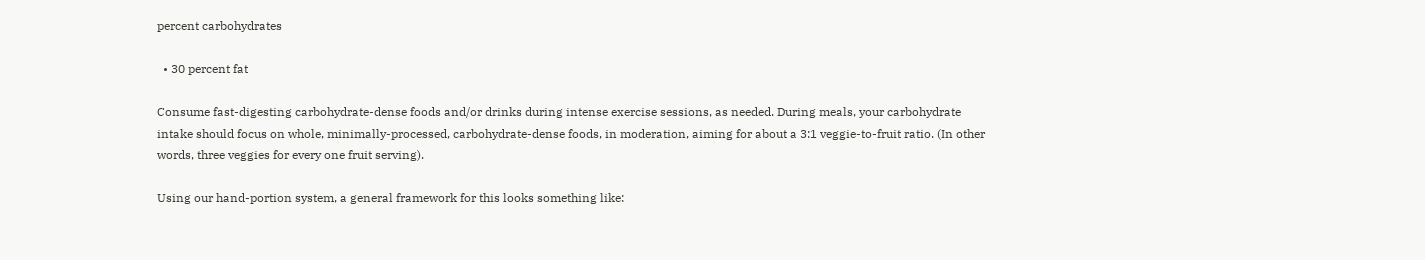percent carbohydrates

  • 30 percent fat

Consume fast-digesting carbohydrate-dense foods and/or drinks during intense exercise sessions, as needed. During meals, your carbohydrate intake should focus on whole, minimally-processed, carbohydrate-dense foods, in moderation, aiming for about a 3:1 veggie-to-fruit ratio. (In other words, three veggies for every one fruit serving).

Using our hand-portion system, a general framework for this looks something like: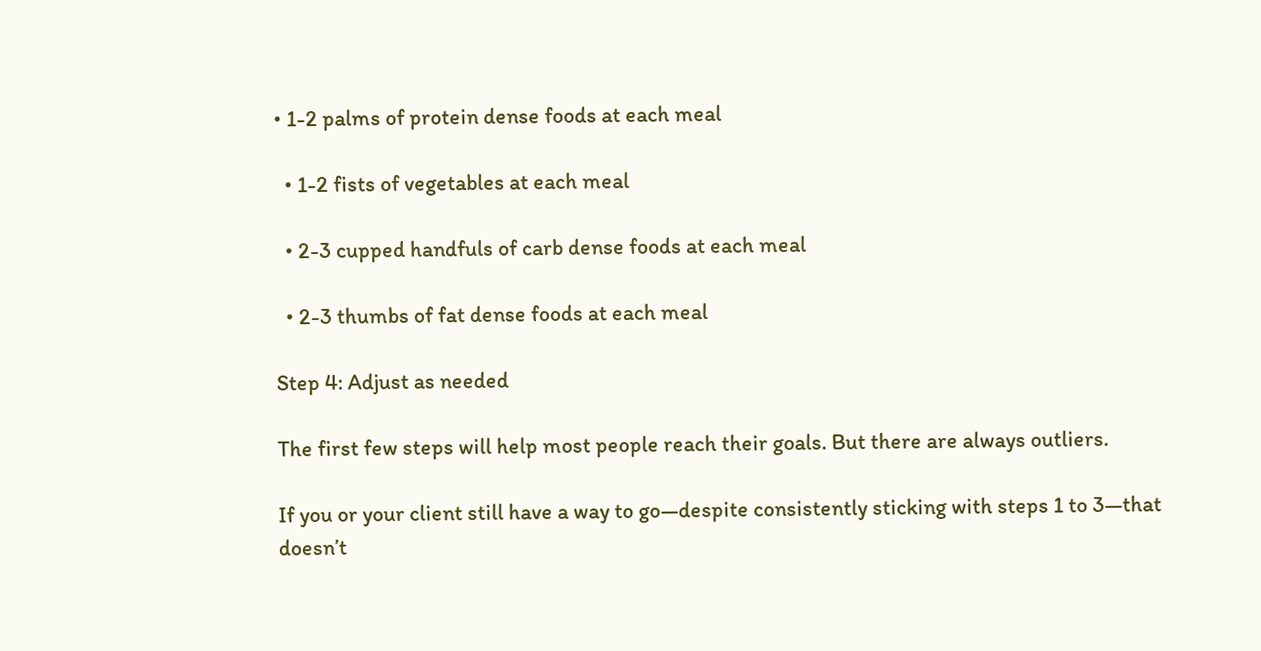• 1-2 palms of protein dense foods at each meal

  • 1-2 fists of vegetables at each meal

  • 2-3 cupped handfuls of carb dense foods at each meal

  • 2-3 thumbs of fat dense foods at each meal

Step 4: Adjust as needed

The first few steps will help most people reach their goals. But there are always outliers.

If you or your client still have a way to go—despite consistently sticking with steps 1 to 3—that doesn’t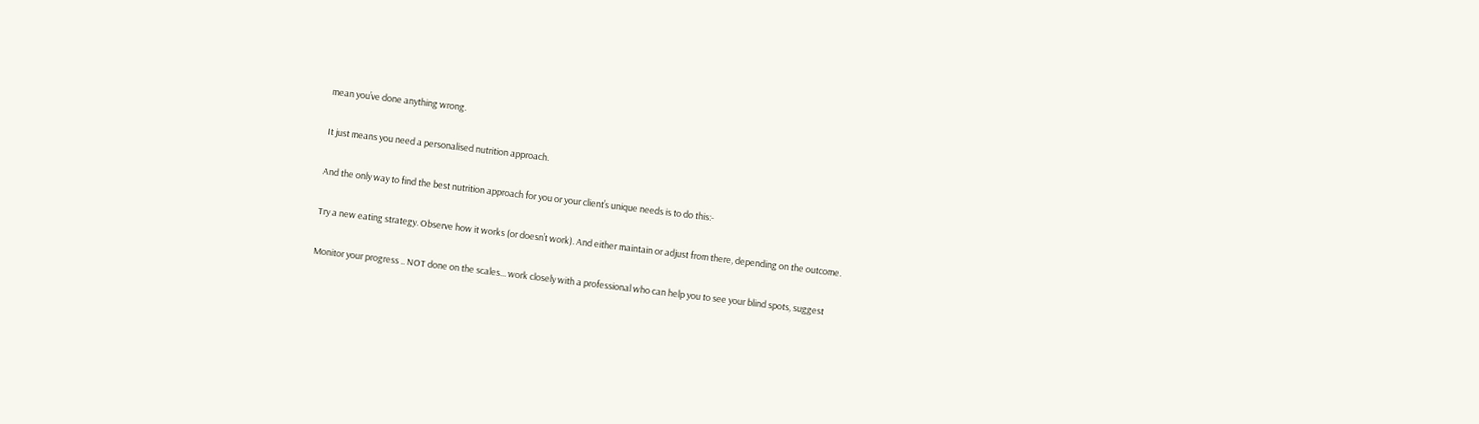mean you’ve done anything wrong.

It just means you need a personalised nutrition approach.

And the only way to find the best nutrition approach for you or your client’s unique needs is to do this:-

Try a new eating strategy. Observe how it works (or doesn’t work). And either maintain or adjust from there, depending on the outcome.

Monitor your progress .. NOT done on the scales... work closely with a professional who can help you to see your blind spots, suggest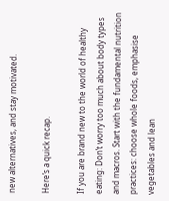new alternatives, and stay motivated.

Here’s a quick recap.

If you are brand new to the world of healthy eating: Don’t worry too much about body types and macros. Start with the fundamental nutrition practices: choose whole foods, emphasise vegetables and lean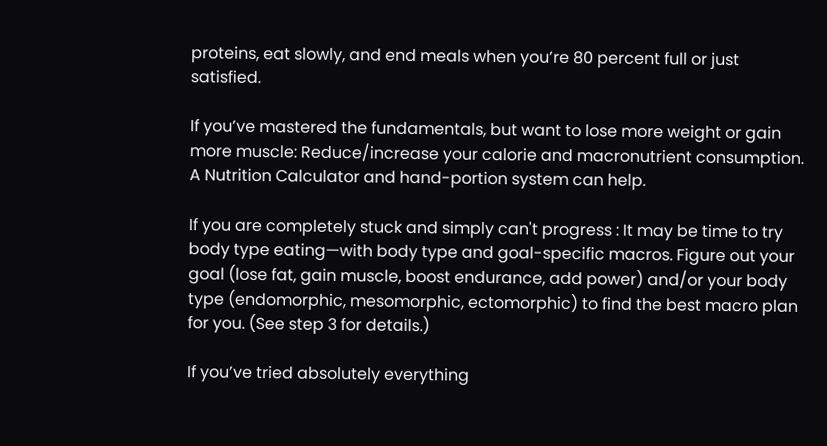proteins, eat slowly, and end meals when you’re 80 percent full or just satisfied.

If you’ve mastered the fundamentals, but want to lose more weight or gain more muscle: Reduce/increase your calorie and macronutrient consumption. A Nutrition Calculator and hand-portion system can help.

If you are completely stuck and simply can't progress : It may be time to try body type eating—with body type and goal-specific macros. Figure out your goal (lose fat, gain muscle, boost endurance, add power) and/or your body type (endomorphic, mesomorphic, ectomorphic) to find the best macro plan for you. (See step 3 for details.)

If you’ve tried absolutely everything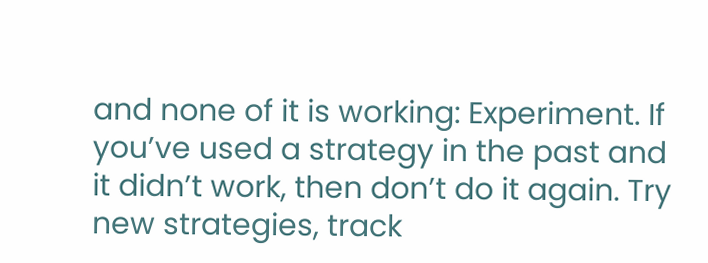and none of it is working: Experiment. If you’ve used a strategy in the past and it didn’t work, then don’t do it again. Try new strategies, track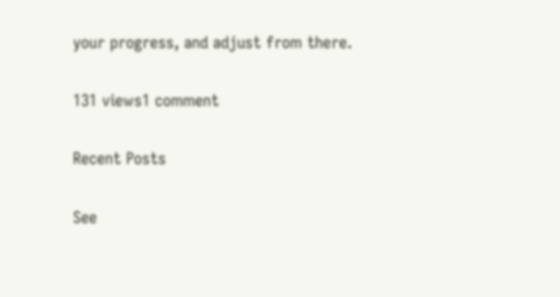your progress, and adjust from there.

131 views1 comment

Recent Posts

See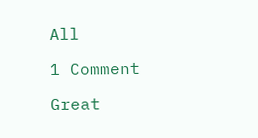All

1 Comment

Great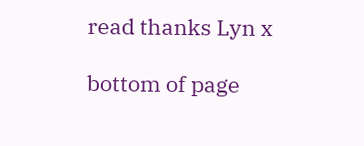read thanks Lyn x

bottom of page